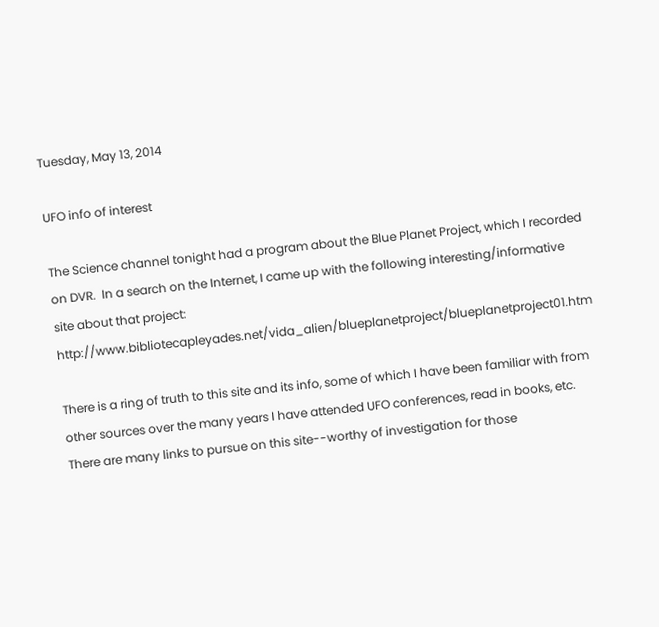Tuesday, May 13, 2014

UFO info of interest

The Science channel tonight had a program about the Blue Planet Project, which I recorded on DVR.  In a search on the Internet, I came up with the following interesting/informative site about that project:  http://www.bibliotecapleyades.net/vida_alien/blueplanetproject/blueplanetproject01.htm

There is a ring of truth to this site and its info, some of which I have been familiar with from other sources over the many years I have attended UFO conferences, read in books, etc.  There are many links to pursue on this site--worthy of investigation for those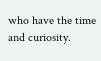who have the time and curiosity.